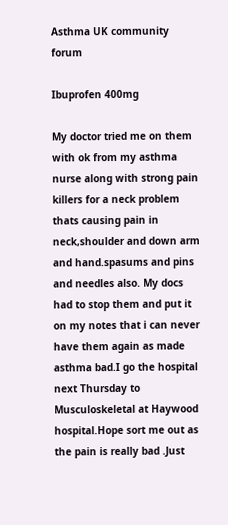Asthma UK community forum

Ibuprofen 400mg

My doctor tried me on them with ok from my asthma nurse along with strong pain killers for a neck problem thats causing pain in neck,shoulder and down arm and hand.spasums and pins and needles also. My docs had to stop them and put it on my notes that i can never have them again as made asthma bad.I go the hospital next Thursday to Musculoskeletal at Haywood hospital.Hope sort me out as the pain is really bad .Just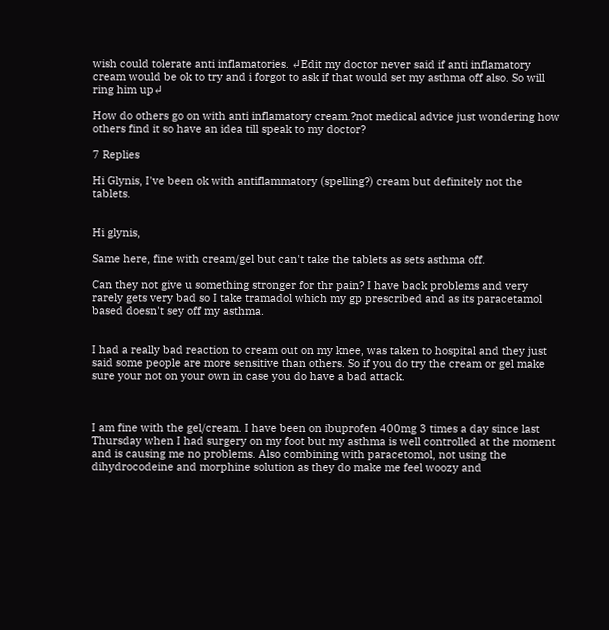wish could tolerate anti inflamatories. ↲Edit my doctor never said if anti inflamatory cream would be ok to try and i forgot to ask if that would set my asthma off also. So will ring him up↲

How do others go on with anti inflamatory cream.?not medical advice just wondering how others find it so have an idea till speak to my doctor?

7 Replies

Hi Glynis, I've been ok with antiflammatory (spelling?) cream but definitely not the tablets.


Hi glynis,

Same here, fine with cream/gel but can't take the tablets as sets asthma off.

Can they not give u something stronger for thr pain? I have back problems and very rarely gets very bad so I take tramadol which my gp prescribed and as its paracetamol based doesn't sey off my asthma.


I had a really bad reaction to cream out on my knee, was taken to hospital and they just said some people are more sensitive than others. So if you do try the cream or gel make sure your not on your own in case you do have a bad attack.



I am fine with the gel/cream. I have been on ibuprofen 400mg 3 times a day since last Thursday when I had surgery on my foot but my asthma is well controlled at the moment and is causing me no problems. Also combining with paracetomol, not using the dihydrocodeine and morphine solution as they do make me feel woozy and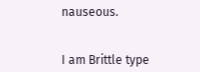nauseous.


I am Brittle type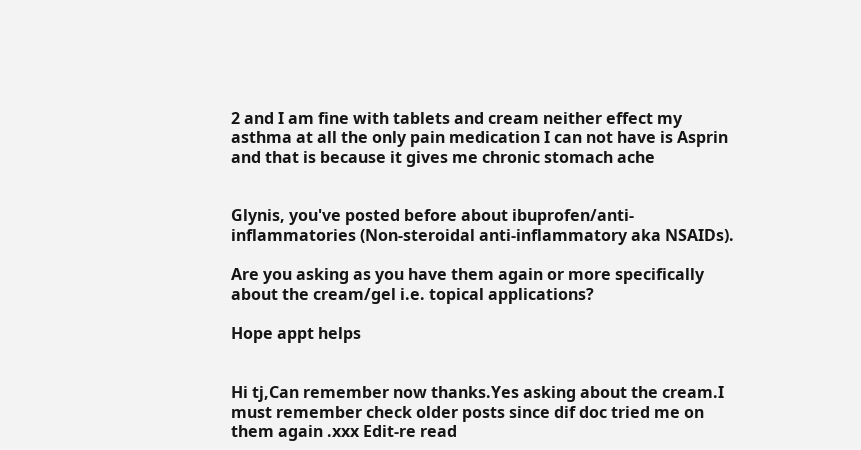2 and I am fine with tablets and cream neither effect my asthma at all the only pain medication I can not have is Asprin and that is because it gives me chronic stomach ache


Glynis, you've posted before about ibuprofen/anti-inflammatories (Non-steroidal anti-inflammatory aka NSAIDs).

Are you asking as you have them again or more specifically about the cream/gel i.e. topical applications?

Hope appt helps


Hi tj,Can remember now thanks.Yes asking about the cream.I must remember check older posts since dif doc tried me on them again .xxx Edit-re read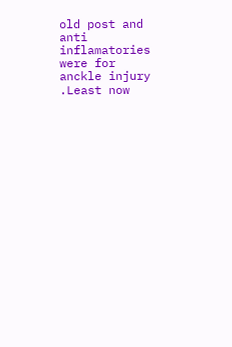old post and anti inflamatories were for anckle injury .Least now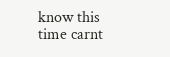know this time carnt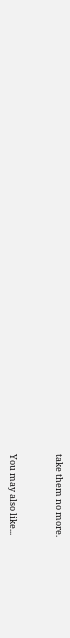take them no more.


You may also like...